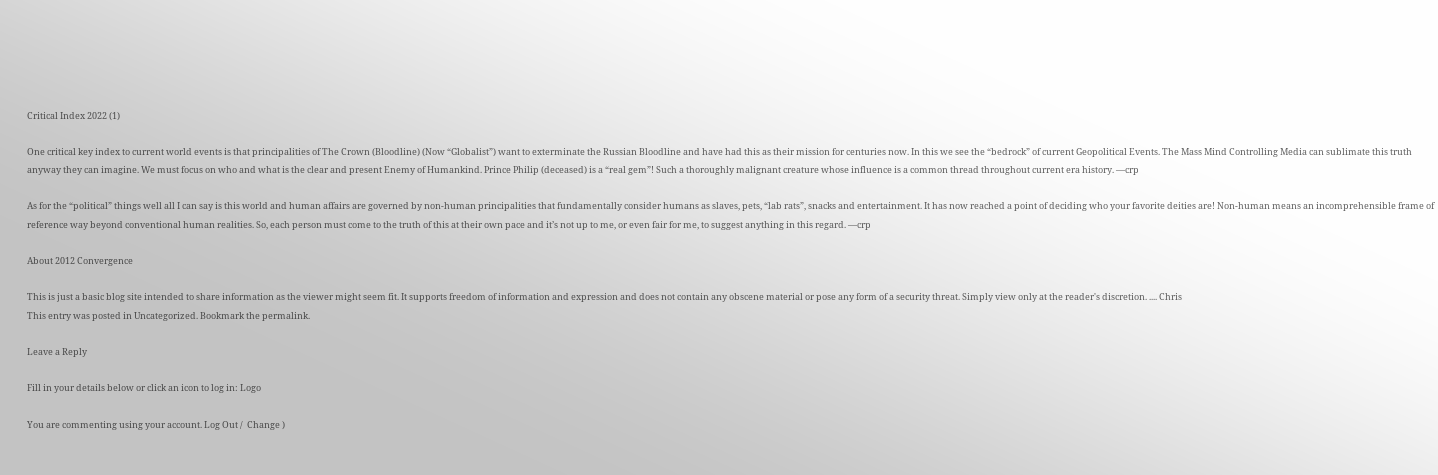Critical Index 2022 (1)

One critical key index to current world events is that principalities of The Crown (Bloodline) (Now “Globalist”) want to exterminate the Russian Bloodline and have had this as their mission for centuries now. In this we see the “bedrock” of current Geopolitical Events. The Mass Mind Controlling Media can sublimate this truth anyway they can imagine. We must focus on who and what is the clear and present Enemy of Humankind. Prince Philip (deceased) is a “real gem”! Such a thoroughly malignant creature whose influence is a common thread throughout current era history. —crp

As for the “political” things well all I can say is this world and human affairs are governed by non-human principalities that fundamentally consider humans as slaves, pets, “lab rats”, snacks and entertainment. It has now reached a point of deciding who your favorite deities are! Non-human means an incomprehensible frame of reference way beyond conventional human realities. So, each person must come to the truth of this at their own pace and it’s not up to me, or even fair for me, to suggest anything in this regard. —crp

About 2012 Convergence

This is just a basic blog site intended to share information as the viewer might seem fit. It supports freedom of information and expression and does not contain any obscene material or pose any form of a security threat. Simply view only at the reader's discretion. .... Chris
This entry was posted in Uncategorized. Bookmark the permalink.

Leave a Reply

Fill in your details below or click an icon to log in: Logo

You are commenting using your account. Log Out /  Change )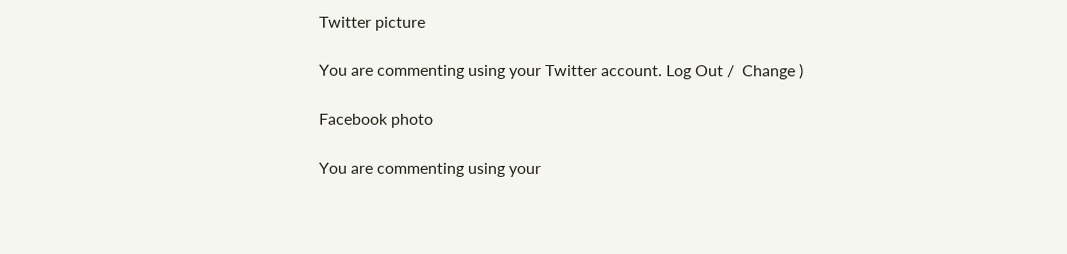Twitter picture

You are commenting using your Twitter account. Log Out /  Change )

Facebook photo

You are commenting using your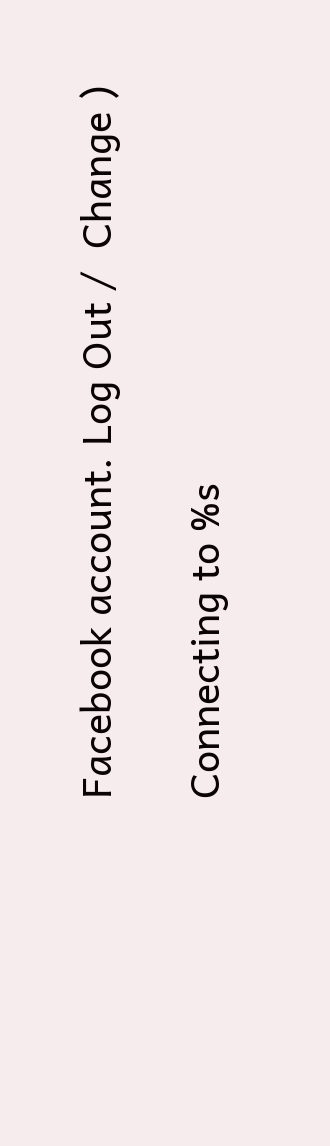Facebook account. Log Out /  Change )

Connecting to %s